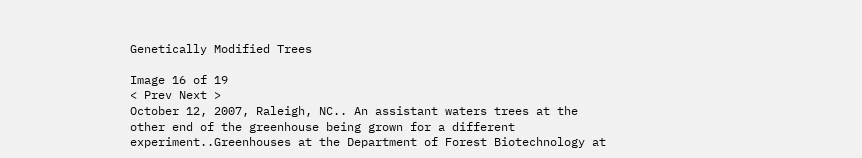Genetically Modified Trees

Image 16 of 19
< Prev Next >
October 12, 2007, Raleigh, NC.. An assistant waters trees at the other end of the greenhouse being grown for a different experiment..Greenhouses at the Department of Forest Biotechnology at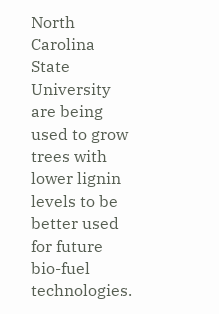North Carolina State University are being used to grow trees with lower lignin levels to be better used for future bio-fuel technologies.